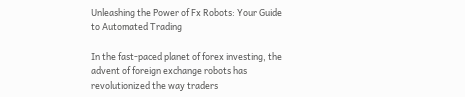Unleashing the Power of Fx Robots: Your Guide to Automated Trading

In the fast-paced planet of forex investing, the advent of foreign exchange robots has revolutionized the way traders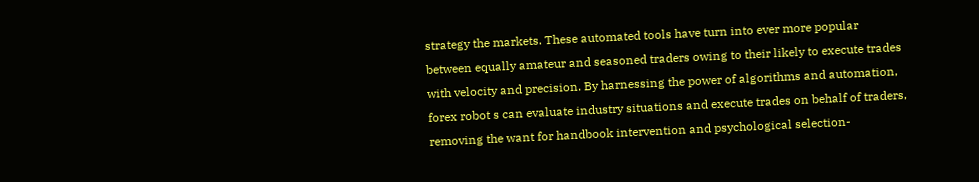strategy the markets. These automated tools have turn into ever more popular between equally amateur and seasoned traders owing to their likely to execute trades with velocity and precision. By harnessing the power of algorithms and automation, forex robot s can evaluate industry situations and execute trades on behalf of traders, removing the want for handbook intervention and psychological selection-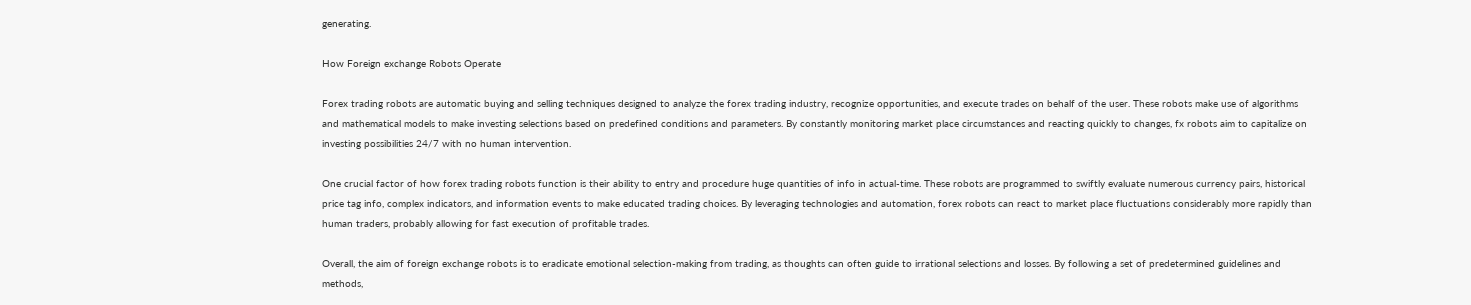generating.

How Foreign exchange Robots Operate

Forex trading robots are automatic buying and selling techniques designed to analyze the forex trading industry, recognize opportunities, and execute trades on behalf of the user. These robots make use of algorithms and mathematical models to make investing selections based on predefined conditions and parameters. By constantly monitoring market place circumstances and reacting quickly to changes, fx robots aim to capitalize on investing possibilities 24/7 with no human intervention.

One crucial factor of how forex trading robots function is their ability to entry and procedure huge quantities of info in actual-time. These robots are programmed to swiftly evaluate numerous currency pairs, historical price tag info, complex indicators, and information events to make educated trading choices. By leveraging technologies and automation, forex robots can react to market place fluctuations considerably more rapidly than human traders, probably allowing for fast execution of profitable trades.

Overall, the aim of foreign exchange robots is to eradicate emotional selection-making from trading, as thoughts can often guide to irrational selections and losses. By following a set of predetermined guidelines and methods,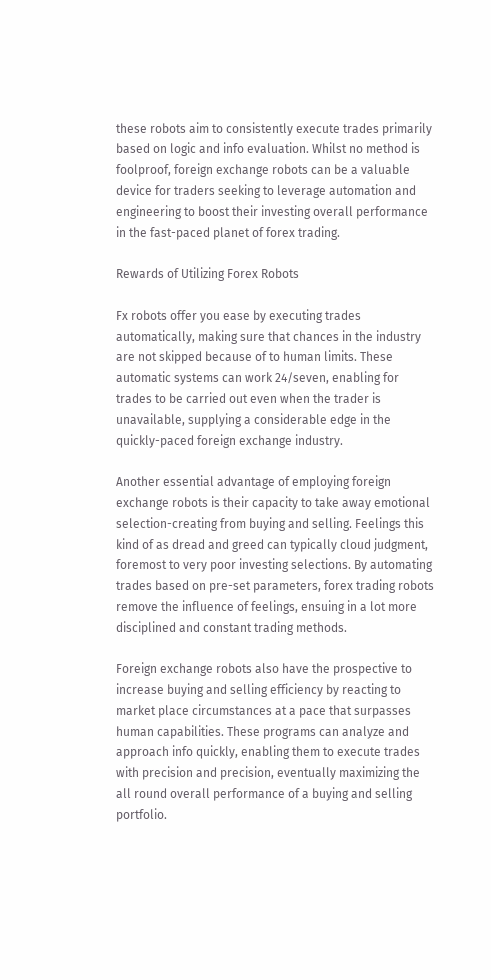these robots aim to consistently execute trades primarily based on logic and info evaluation. Whilst no method is foolproof, foreign exchange robots can be a valuable device for traders seeking to leverage automation and engineering to boost their investing overall performance in the fast-paced planet of forex trading.

Rewards of Utilizing Forex Robots

Fx robots offer you ease by executing trades automatically, making sure that chances in the industry are not skipped because of to human limits. These automatic systems can work 24/seven, enabling for trades to be carried out even when the trader is unavailable, supplying a considerable edge in the quickly-paced foreign exchange industry.

Another essential advantage of employing foreign exchange robots is their capacity to take away emotional selection-creating from buying and selling. Feelings this kind of as dread and greed can typically cloud judgment, foremost to very poor investing selections. By automating trades based on pre-set parameters, forex trading robots remove the influence of feelings, ensuing in a lot more disciplined and constant trading methods.

Foreign exchange robots also have the prospective to increase buying and selling efficiency by reacting to market place circumstances at a pace that surpasses human capabilities. These programs can analyze and approach info quickly, enabling them to execute trades with precision and precision, eventually maximizing the all round overall performance of a buying and selling portfolio.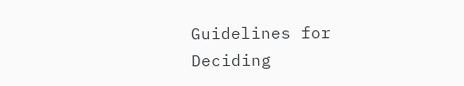Guidelines for Deciding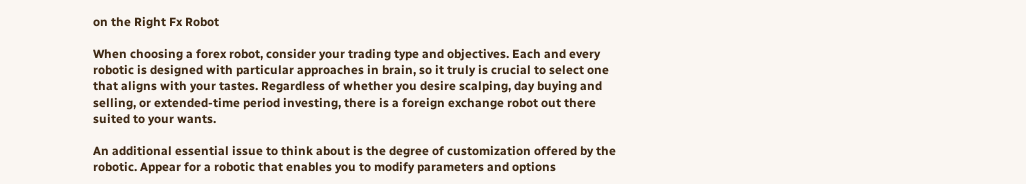on the Right Fx Robot

When choosing a forex robot, consider your trading type and objectives. Each and every robotic is designed with particular approaches in brain, so it truly is crucial to select one that aligns with your tastes. Regardless of whether you desire scalping, day buying and selling, or extended-time period investing, there is a foreign exchange robot out there suited to your wants.

An additional essential issue to think about is the degree of customization offered by the robotic. Appear for a robotic that enables you to modify parameters and options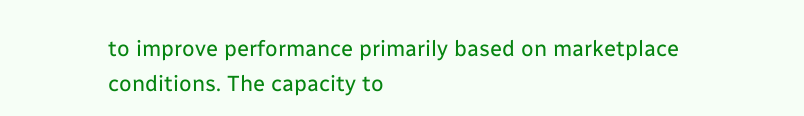to improve performance primarily based on marketplace conditions. The capacity to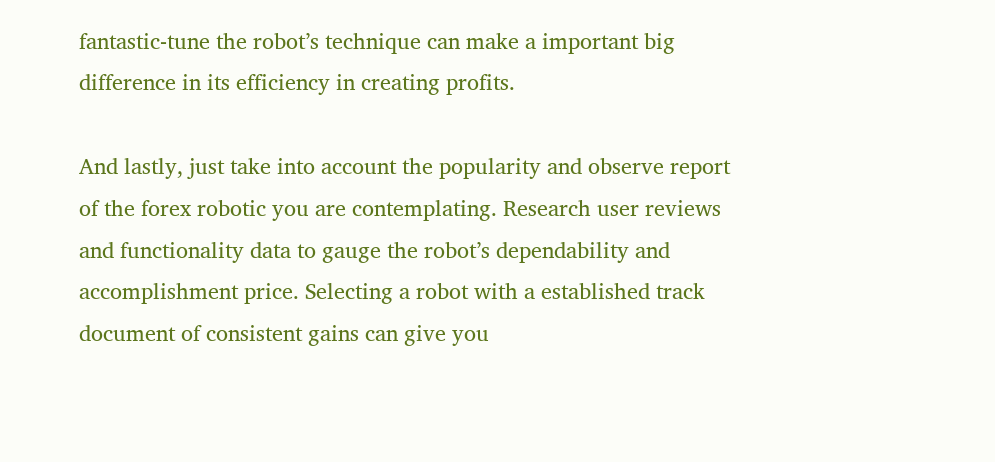fantastic-tune the robot’s technique can make a important big difference in its efficiency in creating profits.

And lastly, just take into account the popularity and observe report of the forex robotic you are contemplating. Research user reviews and functionality data to gauge the robot’s dependability and accomplishment price. Selecting a robot with a established track document of consistent gains can give you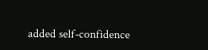added self-confidence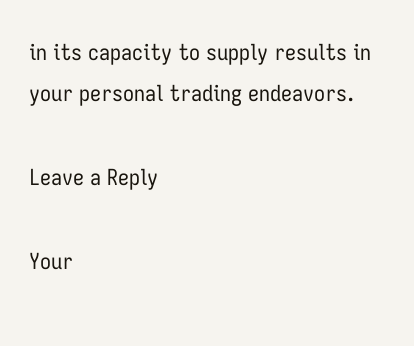in its capacity to supply results in your personal trading endeavors.

Leave a Reply

Your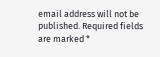email address will not be published. Required fields are marked *